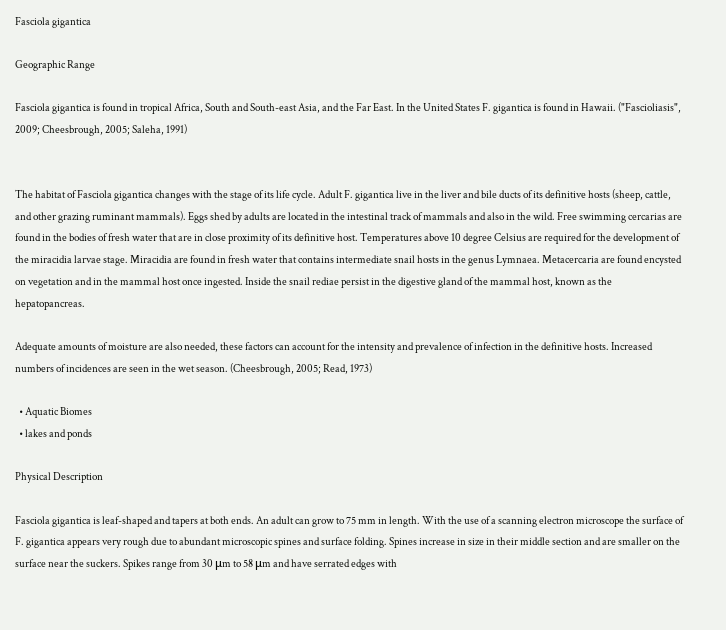Fasciola gigantica

Geographic Range

Fasciola gigantica is found in tropical Africa, South and South-east Asia, and the Far East. In the United States F. gigantica is found in Hawaii. ("Fascioliasis", 2009; Cheesbrough, 2005; Saleha, 1991)


The habitat of Fasciola gigantica changes with the stage of its life cycle. Adult F. gigantica live in the liver and bile ducts of its definitive hosts (sheep, cattle, and other grazing ruminant mammals). Eggs shed by adults are located in the intestinal track of mammals and also in the wild. Free swimming cercarias are found in the bodies of fresh water that are in close proximity of its definitive host. Temperatures above 10 degree Celsius are required for the development of the miracidia larvae stage. Miracidia are found in fresh water that contains intermediate snail hosts in the genus Lymnaea. Metacercaria are found encysted on vegetation and in the mammal host once ingested. Inside the snail rediae persist in the digestive gland of the mammal host, known as the hepatopancreas.

Adequate amounts of moisture are also needed, these factors can account for the intensity and prevalence of infection in the definitive hosts. Increased numbers of incidences are seen in the wet season. (Cheesbrough, 2005; Read, 1973)

  • Aquatic Biomes
  • lakes and ponds

Physical Description

Fasciola gigantica is leaf-shaped and tapers at both ends. An adult can grow to 75 mm in length. With the use of a scanning electron microscope the surface of F. gigantica appears very rough due to abundant microscopic spines and surface folding. Spines increase in size in their middle section and are smaller on the surface near the suckers. Spikes range from 30 μm to 58 μm and have serrated edges with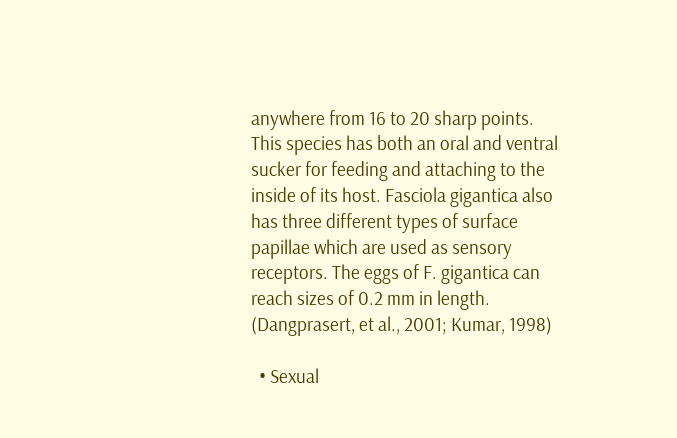anywhere from 16 to 20 sharp points. This species has both an oral and ventral sucker for feeding and attaching to the inside of its host. Fasciola gigantica also has three different types of surface papillae which are used as sensory receptors. The eggs of F. gigantica can reach sizes of 0.2 mm in length. (Dangprasert, et al., 2001; Kumar, 1998)

  • Sexual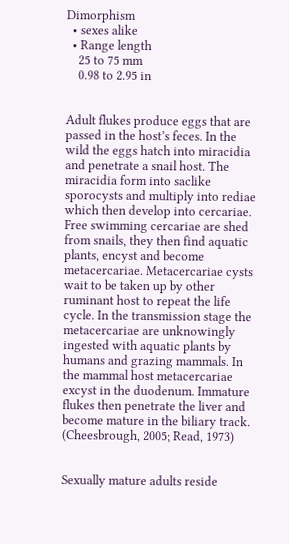Dimorphism
  • sexes alike
  • Range length
    25 to 75 mm
    0.98 to 2.95 in


Adult flukes produce eggs that are passed in the host’s feces. In the wild the eggs hatch into miracidia and penetrate a snail host. The miracidia form into saclike sporocysts and multiply into rediae which then develop into cercariae. Free swimming cercariae are shed from snails, they then find aquatic plants, encyst and become metacercariae. Metacercariae cysts wait to be taken up by other ruminant host to repeat the life cycle. In the transmission stage the metacercariae are unknowingly ingested with aquatic plants by humans and grazing mammals. In the mammal host metacercariae excyst in the duodenum. Immature flukes then penetrate the liver and become mature in the biliary track. (Cheesbrough, 2005; Read, 1973)


Sexually mature adults reside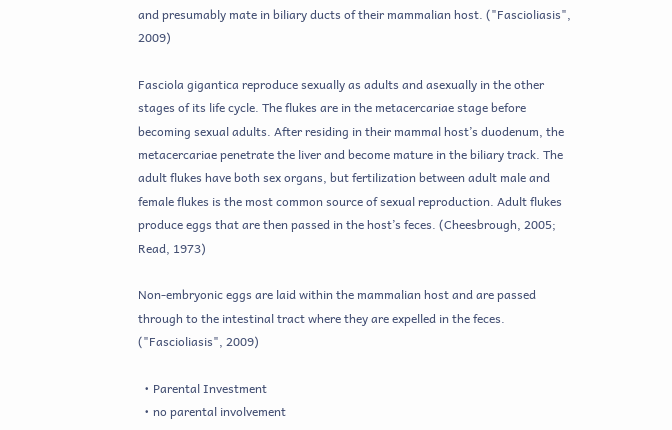and presumably mate in biliary ducts of their mammalian host. ("Fascioliasis", 2009)

Fasciola gigantica reproduce sexually as adults and asexually in the other stages of its life cycle. The flukes are in the metacercariae stage before becoming sexual adults. After residing in their mammal host’s duodenum, the metacercariae penetrate the liver and become mature in the biliary track. The adult flukes have both sex organs, but fertilization between adult male and female flukes is the most common source of sexual reproduction. Adult flukes produce eggs that are then passed in the host’s feces. (Cheesbrough, 2005; Read, 1973)

Non-embryonic eggs are laid within the mammalian host and are passed through to the intestinal tract where they are expelled in the feces. ("Fascioliasis", 2009)

  • Parental Investment
  • no parental involvement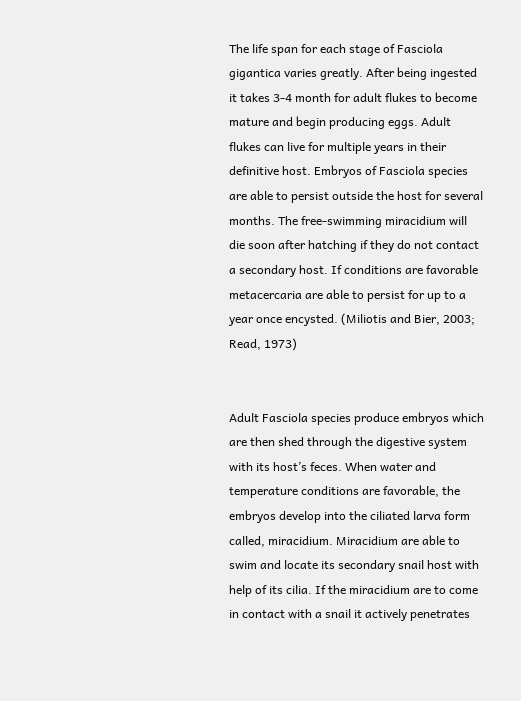The life span for each stage of Fasciola gigantica varies greatly. After being ingested it takes 3-4 month for adult flukes to become mature and begin producing eggs. Adult flukes can live for multiple years in their definitive host. Embryos of Fasciola species are able to persist outside the host for several months. The free-swimming miracidium will die soon after hatching if they do not contact a secondary host. If conditions are favorable metacercaria are able to persist for up to a year once encysted. (Miliotis and Bier, 2003; Read, 1973)


Adult Fasciola species produce embryos which are then shed through the digestive system with its host’s feces. When water and temperature conditions are favorable, the embryos develop into the ciliated larva form called, miracidium. Miracidium are able to swim and locate its secondary snail host with help of its cilia. If the miracidium are to come in contact with a snail it actively penetrates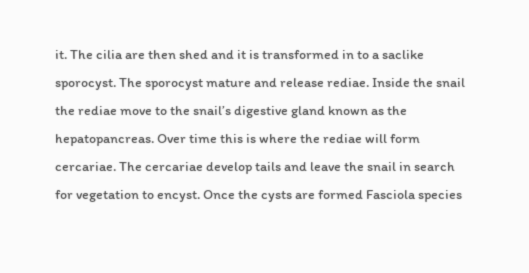it. The cilia are then shed and it is transformed in to a saclike sporocyst. The sporocyst mature and release rediae. Inside the snail the rediae move to the snail’s digestive gland known as the hepatopancreas. Over time this is where the rediae will form cercariae. The cercariae develop tails and leave the snail in search for vegetation to encyst. Once the cysts are formed Fasciola species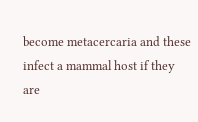become metacercaria and these infect a mammal host if they are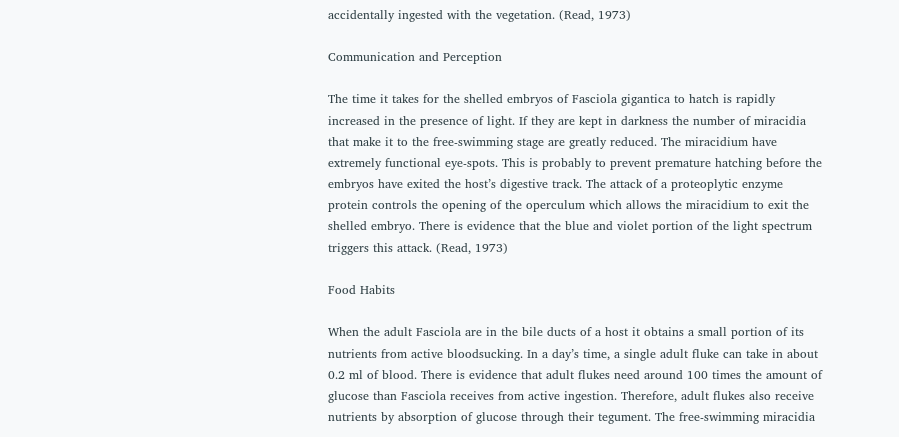accidentally ingested with the vegetation. (Read, 1973)

Communication and Perception

The time it takes for the shelled embryos of Fasciola gigantica to hatch is rapidly increased in the presence of light. If they are kept in darkness the number of miracidia that make it to the free-swimming stage are greatly reduced. The miracidium have extremely functional eye-spots. This is probably to prevent premature hatching before the embryos have exited the host’s digestive track. The attack of a proteoplytic enzyme protein controls the opening of the operculum which allows the miracidium to exit the shelled embryo. There is evidence that the blue and violet portion of the light spectrum triggers this attack. (Read, 1973)

Food Habits

When the adult Fasciola are in the bile ducts of a host it obtains a small portion of its nutrients from active bloodsucking. In a day’s time, a single adult fluke can take in about 0.2 ml of blood. There is evidence that adult flukes need around 100 times the amount of glucose than Fasciola receives from active ingestion. Therefore, adult flukes also receive nutrients by absorption of glucose through their tegument. The free-swimming miracidia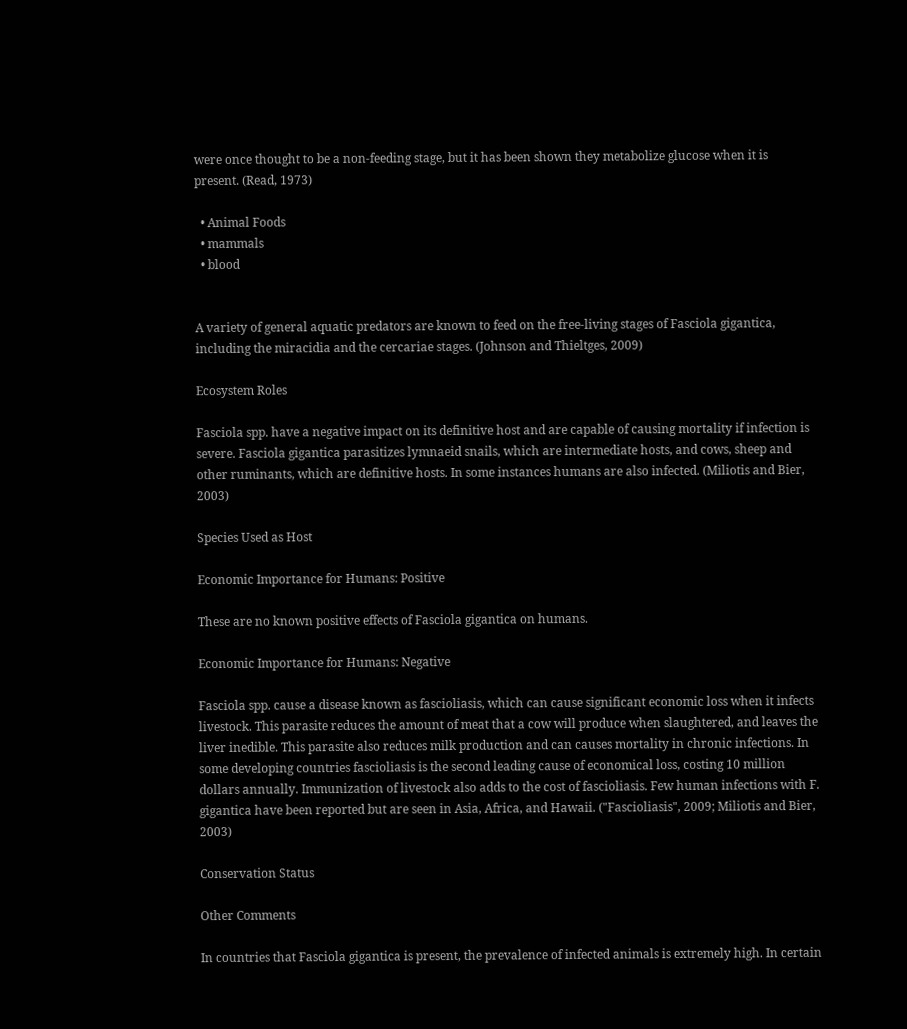were once thought to be a non-feeding stage, but it has been shown they metabolize glucose when it is present. (Read, 1973)

  • Animal Foods
  • mammals
  • blood


A variety of general aquatic predators are known to feed on the free-living stages of Fasciola gigantica, including the miracidia and the cercariae stages. (Johnson and Thieltges, 2009)

Ecosystem Roles

Fasciola spp. have a negative impact on its definitive host and are capable of causing mortality if infection is severe. Fasciola gigantica parasitizes lymnaeid snails, which are intermediate hosts, and cows, sheep and other ruminants, which are definitive hosts. In some instances humans are also infected. (Miliotis and Bier, 2003)

Species Used as Host

Economic Importance for Humans: Positive

These are no known positive effects of Fasciola gigantica on humans.

Economic Importance for Humans: Negative

Fasciola spp. cause a disease known as fascioliasis, which can cause significant economic loss when it infects livestock. This parasite reduces the amount of meat that a cow will produce when slaughtered, and leaves the liver inedible. This parasite also reduces milk production and can causes mortality in chronic infections. In some developing countries fascioliasis is the second leading cause of economical loss, costing 10 million dollars annually. Immunization of livestock also adds to the cost of fascioliasis. Few human infections with F. gigantica have been reported but are seen in Asia, Africa, and Hawaii. ("Fascioliasis", 2009; Miliotis and Bier, 2003)

Conservation Status

Other Comments

In countries that Fasciola gigantica is present, the prevalence of infected animals is extremely high. In certain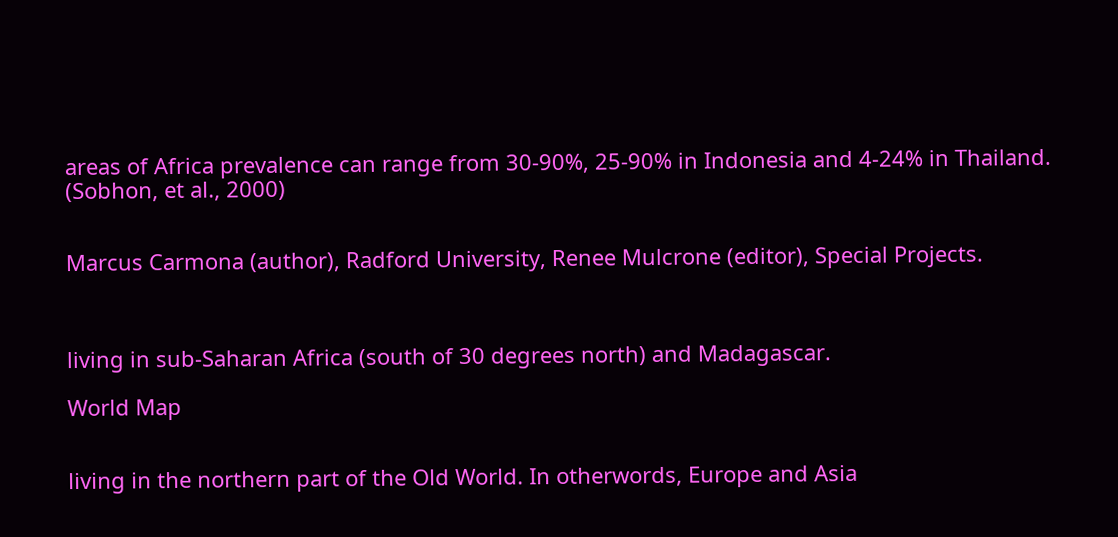areas of Africa prevalence can range from 30-90%, 25-90% in Indonesia and 4-24% in Thailand. (Sobhon, et al., 2000)


Marcus Carmona (author), Radford University, Renee Mulcrone (editor), Special Projects.



living in sub-Saharan Africa (south of 30 degrees north) and Madagascar.

World Map


living in the northern part of the Old World. In otherwords, Europe and Asia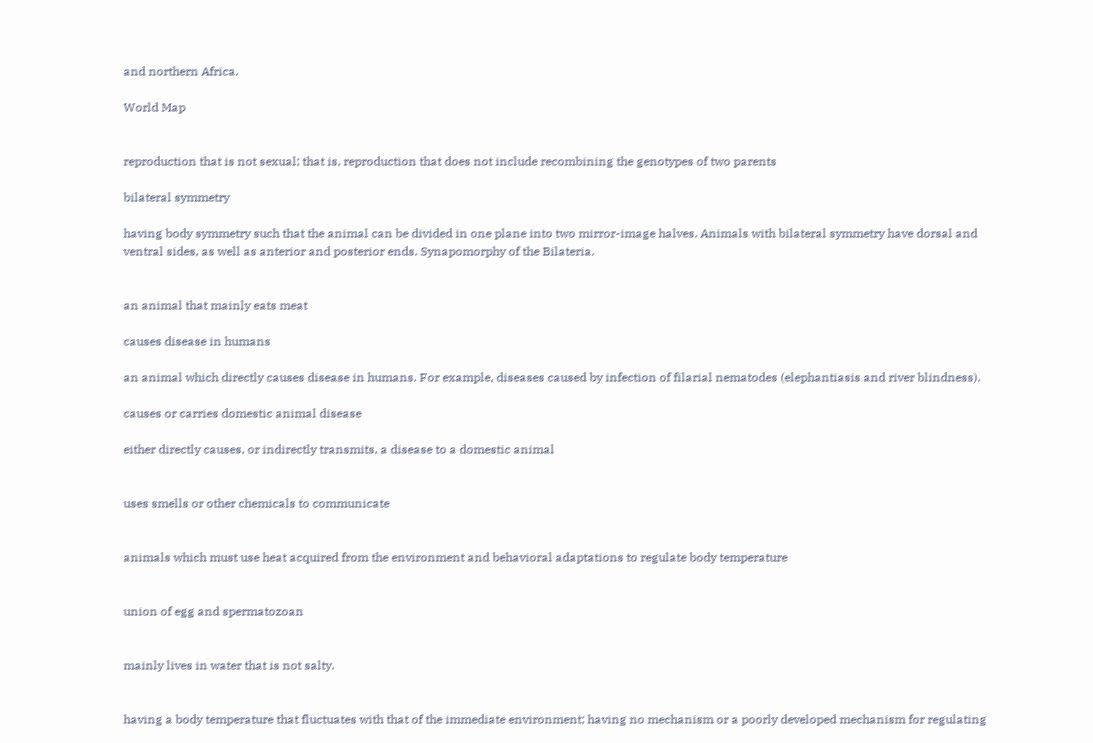and northern Africa.

World Map


reproduction that is not sexual; that is, reproduction that does not include recombining the genotypes of two parents

bilateral symmetry

having body symmetry such that the animal can be divided in one plane into two mirror-image halves. Animals with bilateral symmetry have dorsal and ventral sides, as well as anterior and posterior ends. Synapomorphy of the Bilateria.


an animal that mainly eats meat

causes disease in humans

an animal which directly causes disease in humans. For example, diseases caused by infection of filarial nematodes (elephantiasis and river blindness).

causes or carries domestic animal disease

either directly causes, or indirectly transmits, a disease to a domestic animal


uses smells or other chemicals to communicate


animals which must use heat acquired from the environment and behavioral adaptations to regulate body temperature


union of egg and spermatozoan


mainly lives in water that is not salty.


having a body temperature that fluctuates with that of the immediate environment; having no mechanism or a poorly developed mechanism for regulating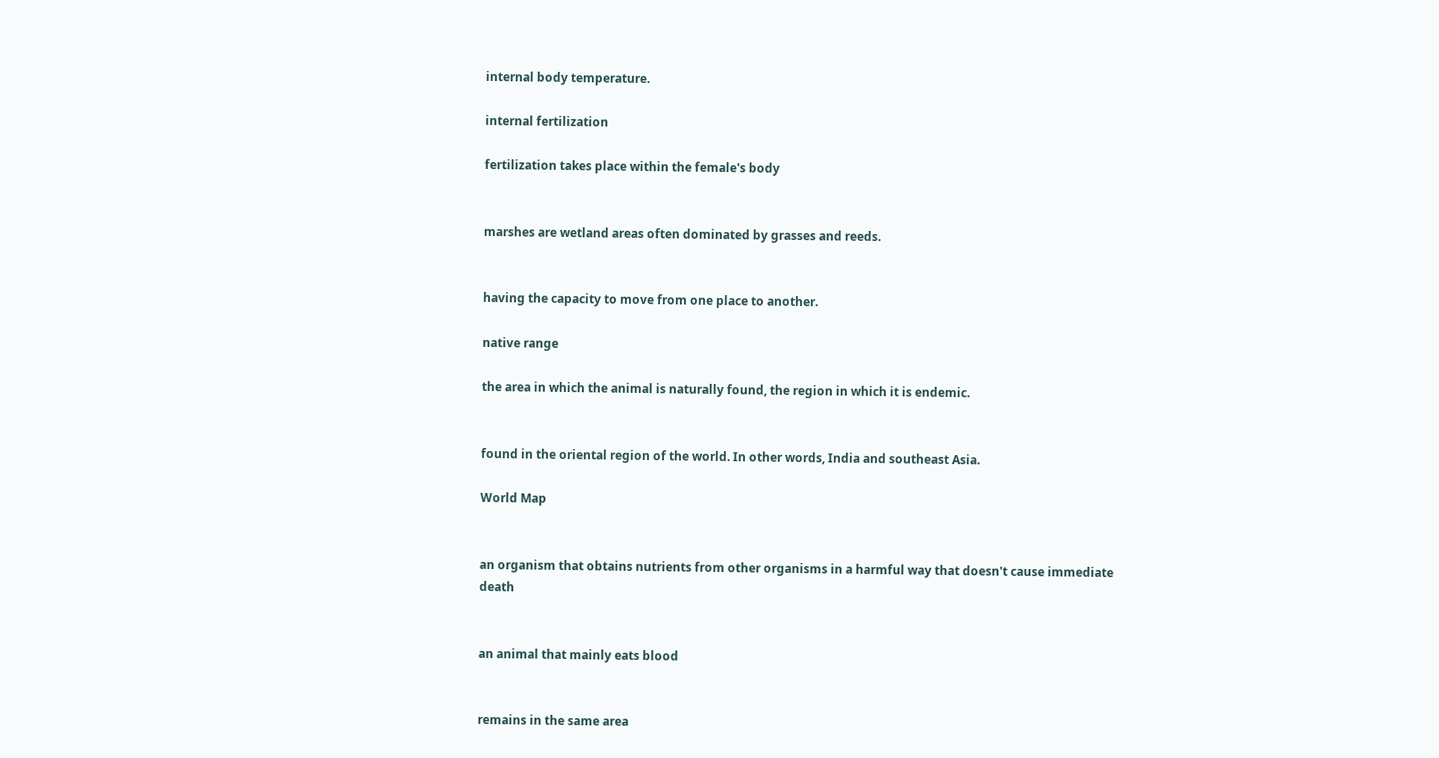internal body temperature.

internal fertilization

fertilization takes place within the female's body


marshes are wetland areas often dominated by grasses and reeds.


having the capacity to move from one place to another.

native range

the area in which the animal is naturally found, the region in which it is endemic.


found in the oriental region of the world. In other words, India and southeast Asia.

World Map


an organism that obtains nutrients from other organisms in a harmful way that doesn't cause immediate death


an animal that mainly eats blood


remains in the same area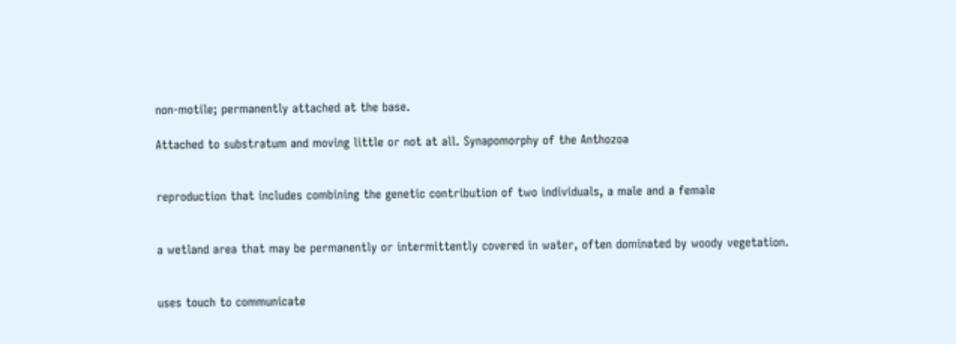non-motile; permanently attached at the base.

Attached to substratum and moving little or not at all. Synapomorphy of the Anthozoa


reproduction that includes combining the genetic contribution of two individuals, a male and a female


a wetland area that may be permanently or intermittently covered in water, often dominated by woody vegetation.


uses touch to communicate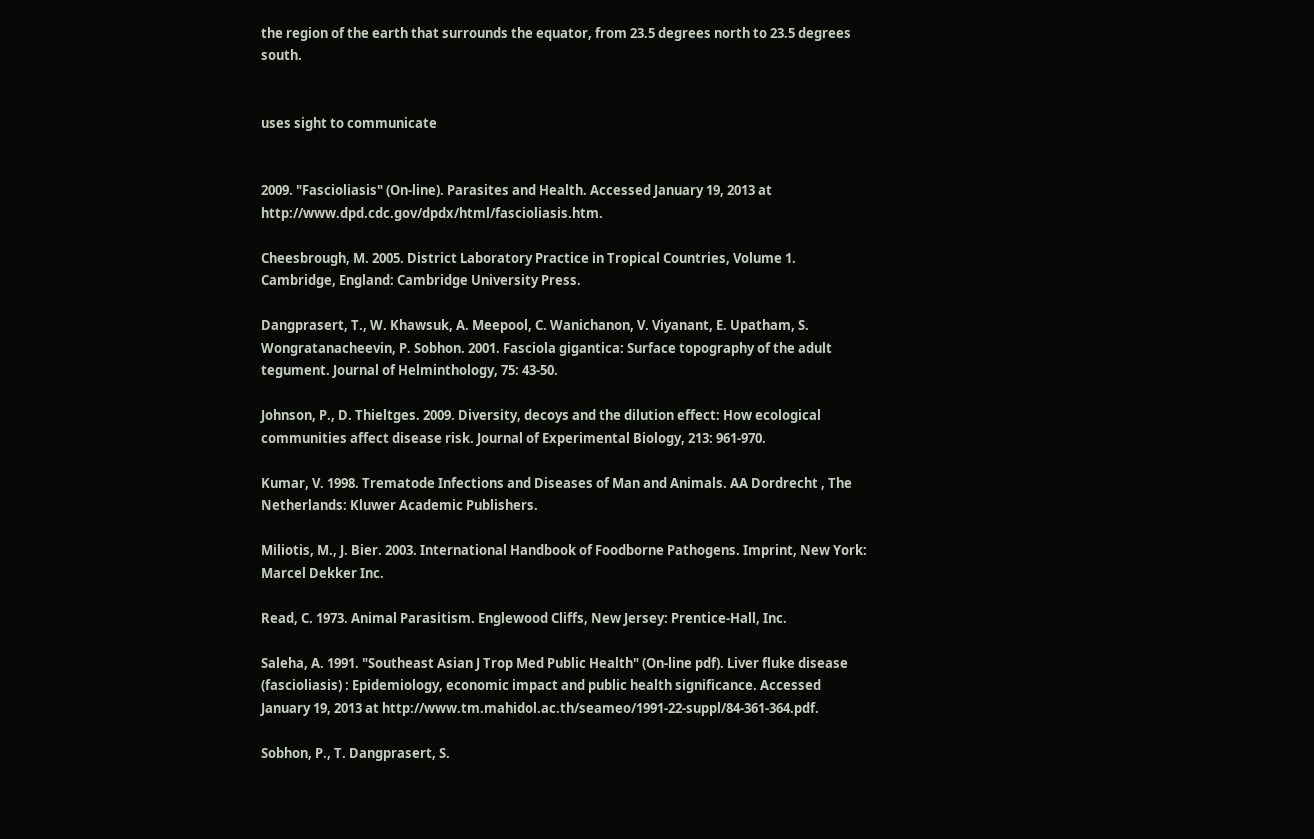the region of the earth that surrounds the equator, from 23.5 degrees north to 23.5 degrees south.


uses sight to communicate


2009. "Fascioliasis" (On-line). Parasites and Health. Accessed January 19, 2013 at http://www.dpd.cdc.gov/dpdx/html/fascioliasis.htm.

Cheesbrough, M. 2005. District Laboratory Practice in Tropical Countries, Volume 1. Cambridge, England: Cambridge University Press.

Dangprasert, T., W. Khawsuk, A. Meepool, C. Wanichanon, V. Viyanant, E. Upatham, S. Wongratanacheevin, P. Sobhon. 2001. Fasciola gigantica: Surface topography of the adult tegument. Journal of Helminthology, 75: 43-50.

Johnson, P., D. Thieltges. 2009. Diversity, decoys and the dilution effect: How ecological communities affect disease risk. Journal of Experimental Biology, 213: 961-970.

Kumar, V. 1998. Trematode Infections and Diseases of Man and Animals. AA Dordrecht , The Netherlands: Kluwer Academic Publishers.

Miliotis, M., J. Bier. 2003. International Handbook of Foodborne Pathogens. Imprint, New York: Marcel Dekker Inc.

Read, C. 1973. Animal Parasitism. Englewood Cliffs, New Jersey: Prentice-Hall, Inc.

Saleha, A. 1991. "Southeast Asian J Trop Med Public Health" (On-line pdf). Liver fluke disease (fascioliasis) : Epidemiology, economic impact and public health significance. Accessed January 19, 2013 at http://www.tm.mahidol.ac.th/seameo/1991-22-suppl/84-361-364.pdf.

Sobhon, P., T. Dangprasert, S.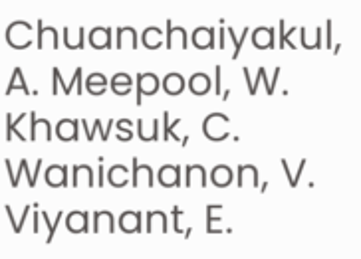Chuanchaiyakul, A. Meepool, W. Khawsuk, C. Wanichanon, V. Viyanant, E.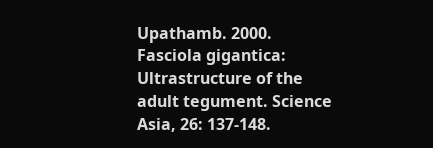Upathamb. 2000. Fasciola gigantica: Ultrastructure of the adult tegument. Science Asia, 26: 137-148.